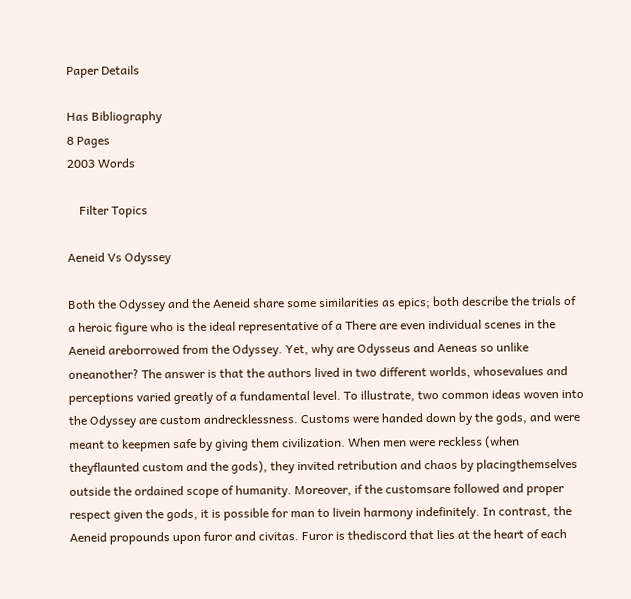Paper Details

Has Bibliography
8 Pages
2003 Words

    Filter Topics

Aeneid Vs Odyssey

Both the Odyssey and the Aeneid share some similarities as epics; both describe the trials of a heroic figure who is the ideal representative of a There are even individual scenes in the Aeneid areborrowed from the Odyssey. Yet, why are Odysseus and Aeneas so unlike oneanother? The answer is that the authors lived in two different worlds, whosevalues and perceptions varied greatly of a fundamental level. To illustrate, two common ideas woven into the Odyssey are custom andrecklessness. Customs were handed down by the gods, and were meant to keepmen safe by giving them civilization. When men were reckless (when theyflaunted custom and the gods), they invited retribution and chaos by placingthemselves outside the ordained scope of humanity. Moreover, if the customsare followed and proper respect given the gods, it is possible for man to livein harmony indefinitely. In contrast, the Aeneid propounds upon furor and civitas. Furor is thediscord that lies at the heart of each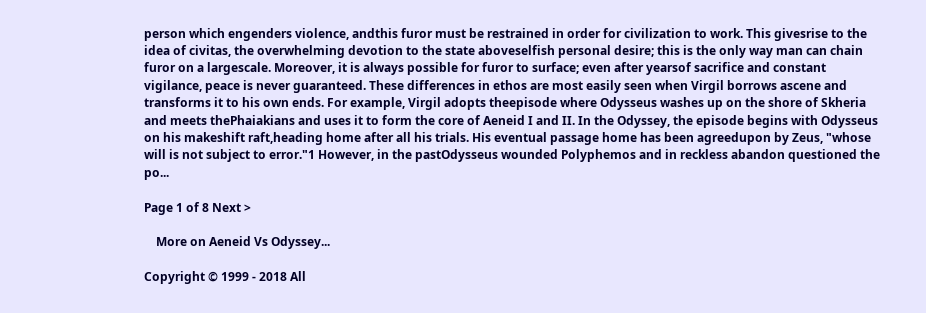person which engenders violence, andthis furor must be restrained in order for civilization to work. This givesrise to the idea of civitas, the overwhelming devotion to the state aboveselfish personal desire; this is the only way man can chain furor on a largescale. Moreover, it is always possible for furor to surface; even after yearsof sacrifice and constant vigilance, peace is never guaranteed. These differences in ethos are most easily seen when Virgil borrows ascene and transforms it to his own ends. For example, Virgil adopts theepisode where Odysseus washes up on the shore of Skheria and meets thePhaiakians and uses it to form the core of Aeneid I and II. In the Odyssey, the episode begins with Odysseus on his makeshift raft,heading home after all his trials. His eventual passage home has been agreedupon by Zeus, "whose will is not subject to error."1 However, in the pastOdysseus wounded Polyphemos and in reckless abandon questioned the po...

Page 1 of 8 Next >

    More on Aeneid Vs Odyssey...

Copyright © 1999 - 2018 All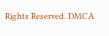Rights Reserved. DMCA